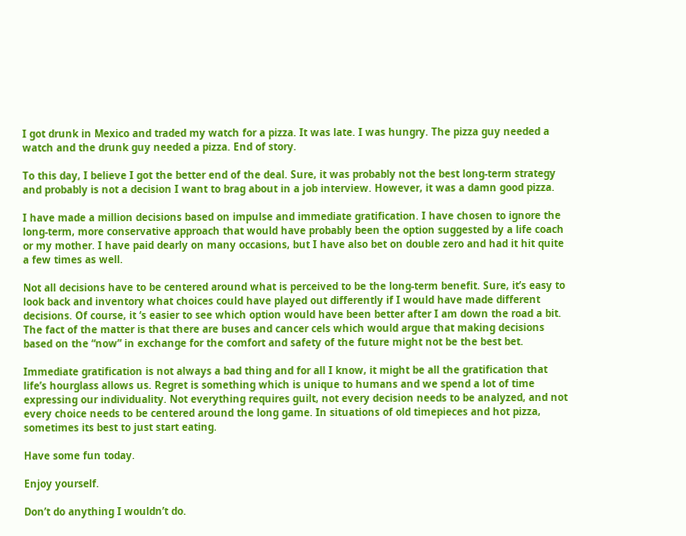I got drunk in Mexico and traded my watch for a pizza. It was late. I was hungry. The pizza guy needed a watch and the drunk guy needed a pizza. End of story.

To this day, I believe I got the better end of the deal. Sure, it was probably not the best long-term strategy and probably is not a decision I want to brag about in a job interview. However, it was a damn good pizza.

I have made a million decisions based on impulse and immediate gratification. I have chosen to ignore the long-term, more conservative approach that would have probably been the option suggested by a life coach or my mother. I have paid dearly on many occasions, but I have also bet on double zero and had it hit quite a few times as well.

Not all decisions have to be centered around what is perceived to be the long-term benefit. Sure, it’s easy to look back and inventory what choices could have played out differently if I would have made different decisions. Of course, it ‘s easier to see which option would have been better after I am down the road a bit. The fact of the matter is that there are buses and cancer cels which would argue that making decisions based on the “now” in exchange for the comfort and safety of the future might not be the best bet.

Immediate gratification is not always a bad thing and for all I know, it might be all the gratification that life’s hourglass allows us. Regret is something which is unique to humans and we spend a lot of time expressing our individuality. Not everything requires guilt, not every decision needs to be analyzed, and not every choice needs to be centered around the long game. In situations of old timepieces and hot pizza, sometimes its best to just start eating.

Have some fun today.

Enjoy yourself.

Don’t do anything I wouldn’t do.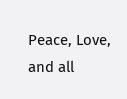Peace, Love, and all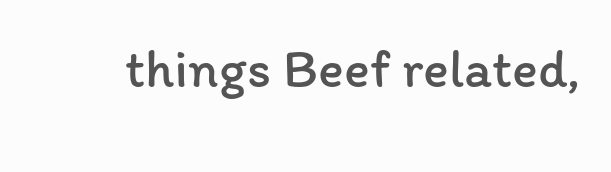things Beef related,